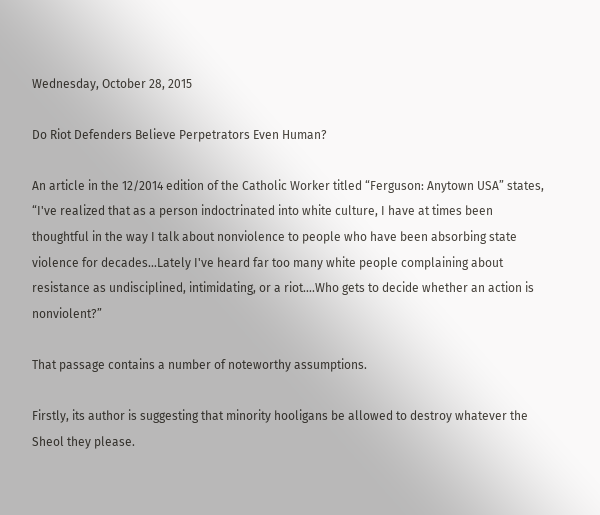Wednesday, October 28, 2015

Do Riot Defenders Believe Perpetrators Even Human?

An article in the 12/2014 edition of the Catholic Worker titled “Ferguson: Anytown USA” states, “I've realized that as a person indoctrinated into white culture, I have at times been thoughtful in the way I talk about nonviolence to people who have been absorbing state violence for decades...Lately I've heard far too many white people complaining about resistance as undisciplined, intimidating, or a riot....Who gets to decide whether an action is nonviolent?”

That passage contains a number of noteworthy assumptions.

Firstly, its author is suggesting that minority hooligans be allowed to destroy whatever the Sheol they please.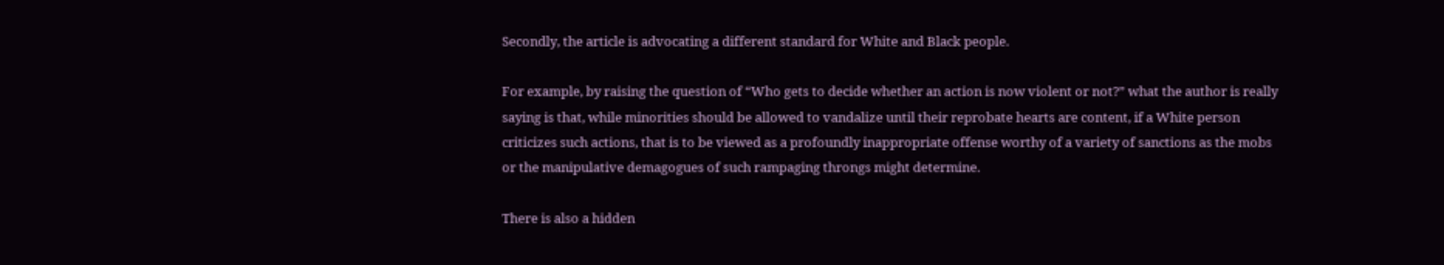Secondly, the article is advocating a different standard for White and Black people.

For example, by raising the question of “Who gets to decide whether an action is now violent or not?” what the author is really saying is that, while minorities should be allowed to vandalize until their reprobate hearts are content, if a White person criticizes such actions, that is to be viewed as a profoundly inappropriate offense worthy of a variety of sanctions as the mobs or the manipulative demagogues of such rampaging throngs might determine.

There is also a hidden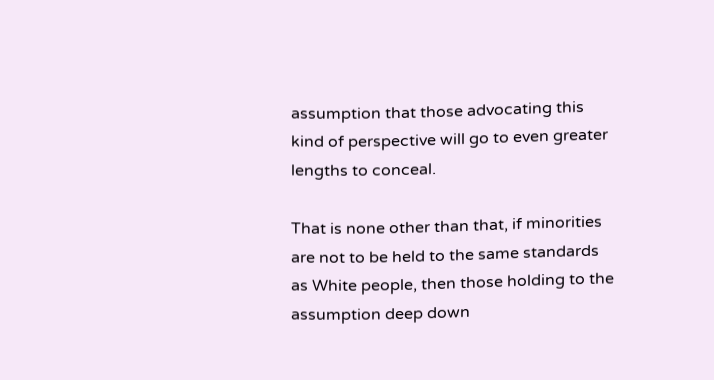assumption that those advocating this kind of perspective will go to even greater lengths to conceal.

That is none other than that, if minorities are not to be held to the same standards as White people, then those holding to the assumption deep down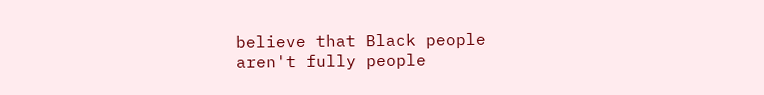believe that Black people aren't fully people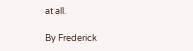at all.

By Frederick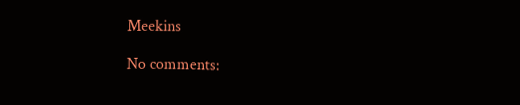Meekins

No comments: